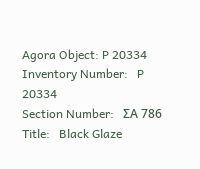Agora Object: P 20334
Inventory Number:   P 20334
Section Number:   ΣΑ 786
Title:   Black Glaze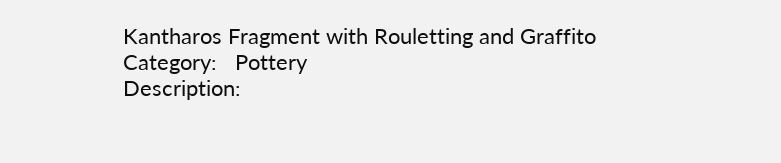Kantharos Fragment with Rouletting and Graffito
Category:   Pottery
Description: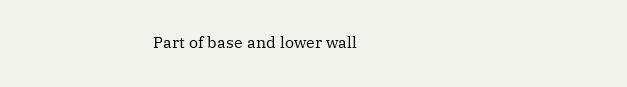Part of base and lower wall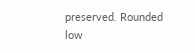preserved. Rounded low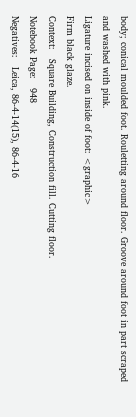body; conical moulded foot. Rouletting around floor. Groove around foot in part scraped and washed with pink.
Ligature incised on inside of foot: <graphic>
Firm black glaze.
Context:   Square Building, Construction fill. Cutting floor.
Notebook Page:   948
Negatives:   Leica, 86-4-14(15), 86-4-16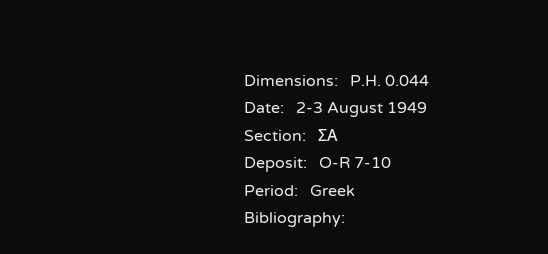Dimensions:   P.H. 0.044
Date:   2-3 August 1949
Section:   ΣΑ
Deposit:   O-R 7-10
Period:   Greek
Bibliography: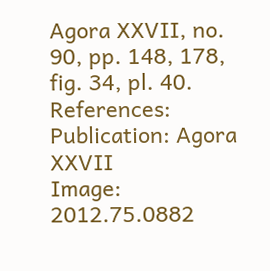Agora XXVII, no. 90, pp. 148, 178, fig. 34, pl. 40.
References:   Publication: Agora XXVII
Image: 2012.75.0882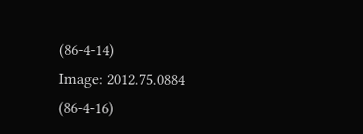(86-4-14)
Image: 2012.75.0884 (86-4-16)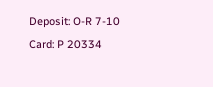Deposit: O-R 7-10
Card: P 20334